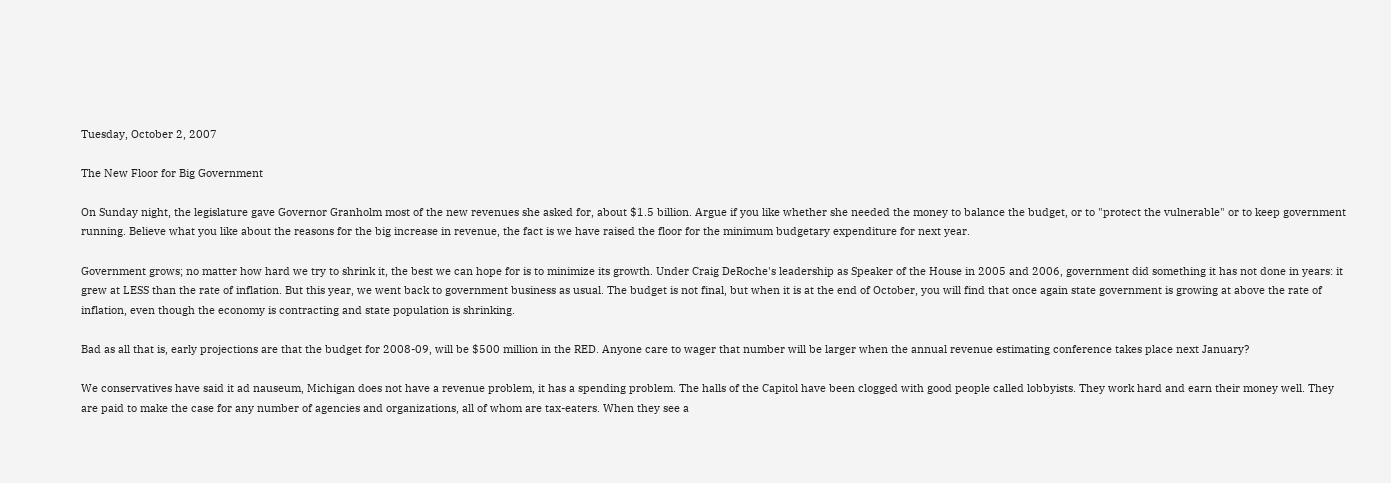Tuesday, October 2, 2007

The New Floor for Big Government

On Sunday night, the legislature gave Governor Granholm most of the new revenues she asked for, about $1.5 billion. Argue if you like whether she needed the money to balance the budget, or to "protect the vulnerable" or to keep government running. Believe what you like about the reasons for the big increase in revenue, the fact is we have raised the floor for the minimum budgetary expenditure for next year.

Government grows; no matter how hard we try to shrink it, the best we can hope for is to minimize its growth. Under Craig DeRoche's leadership as Speaker of the House in 2005 and 2006, government did something it has not done in years: it grew at LESS than the rate of inflation. But this year, we went back to government business as usual. The budget is not final, but when it is at the end of October, you will find that once again state government is growing at above the rate of inflation, even though the economy is contracting and state population is shrinking.

Bad as all that is, early projections are that the budget for 2008-09, will be $500 million in the RED. Anyone care to wager that number will be larger when the annual revenue estimating conference takes place next January?

We conservatives have said it ad nauseum, Michigan does not have a revenue problem, it has a spending problem. The halls of the Capitol have been clogged with good people called lobbyists. They work hard and earn their money well. They are paid to make the case for any number of agencies and organizations, all of whom are tax-eaters. When they see a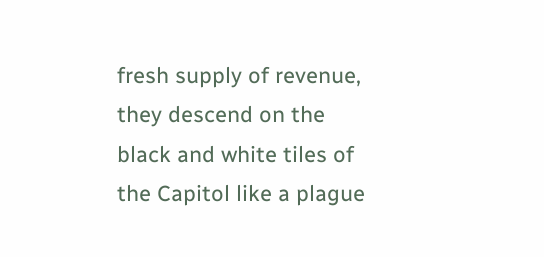fresh supply of revenue, they descend on the black and white tiles of the Capitol like a plague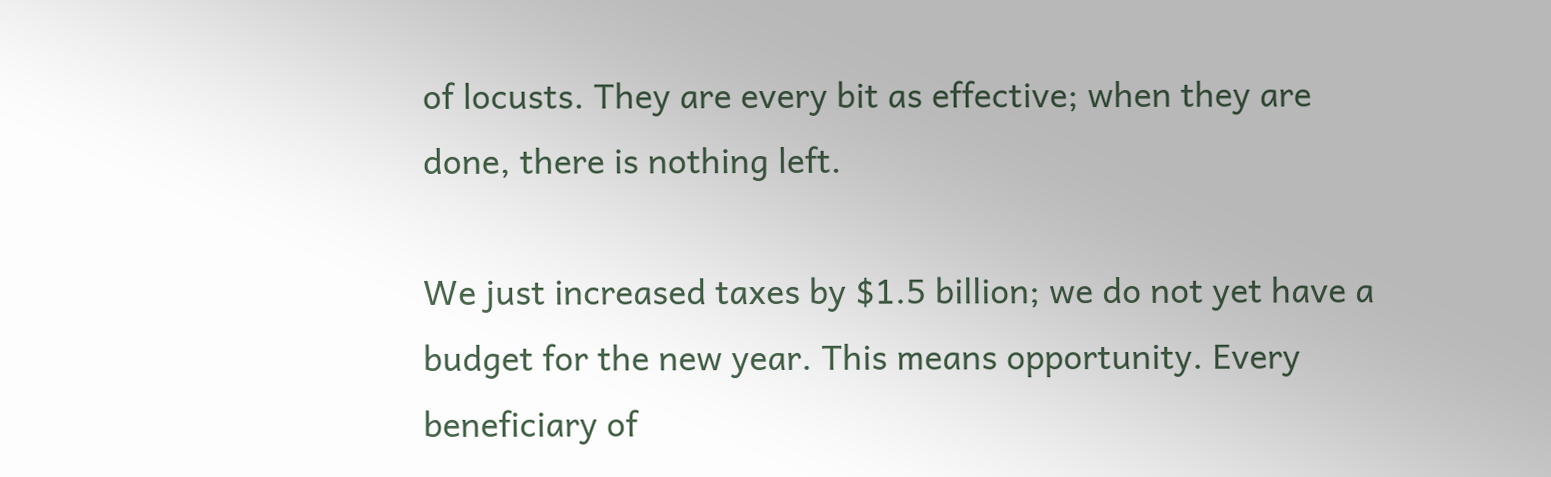of locusts. They are every bit as effective; when they are done, there is nothing left.

We just increased taxes by $1.5 billion; we do not yet have a budget for the new year. This means opportunity. Every beneficiary of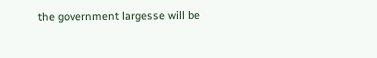the government largesse will be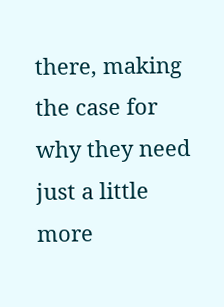there, making the case for why they need just a little more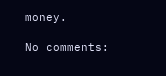money.

No comments: